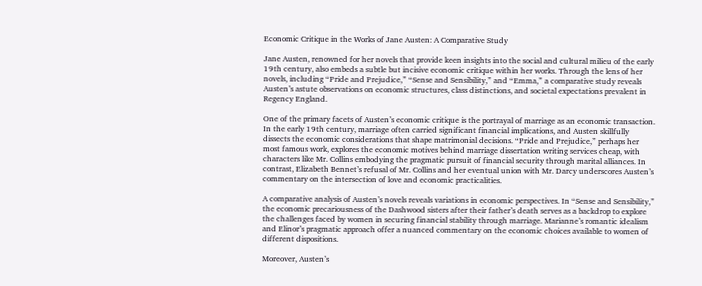Economic Critique in the Works of Jane Austen: A Comparative Study

Jane Austen, renowned for her novels that provide keen insights into the social and cultural milieu of the early 19th century, also embeds a subtle but incisive economic critique within her works. Through the lens of her novels, including “Pride and Prejudice,” “Sense and Sensibility,” and “Emma,” a comparative study reveals Austen’s astute observations on economic structures, class distinctions, and societal expectations prevalent in Regency England.

One of the primary facets of Austen’s economic critique is the portrayal of marriage as an economic transaction. In the early 19th century, marriage often carried significant financial implications, and Austen skillfully dissects the economic considerations that shape matrimonial decisions. “Pride and Prejudice,” perhaps her most famous work, explores the economic motives behind marriage dissertation writing services cheap, with characters like Mr. Collins embodying the pragmatic pursuit of financial security through marital alliances. In contrast, Elizabeth Bennet’s refusal of Mr. Collins and her eventual union with Mr. Darcy underscores Austen’s commentary on the intersection of love and economic practicalities.

A comparative analysis of Austen’s novels reveals variations in economic perspectives. In “Sense and Sensibility,” the economic precariousness of the Dashwood sisters after their father’s death serves as a backdrop to explore the challenges faced by women in securing financial stability through marriage. Marianne’s romantic idealism and Elinor’s pragmatic approach offer a nuanced commentary on the economic choices available to women of different dispositions.

Moreover, Austen’s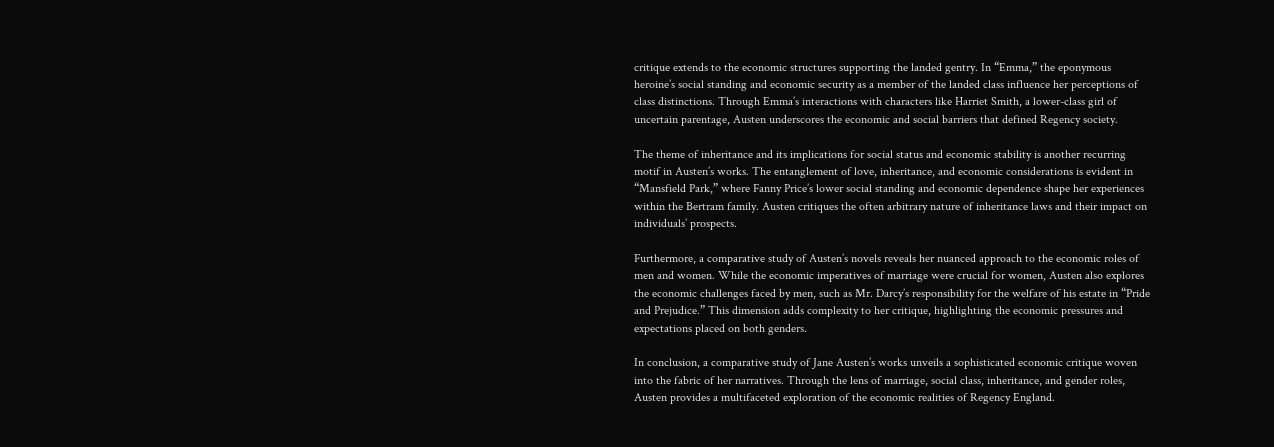critique extends to the economic structures supporting the landed gentry. In “Emma,” the eponymous heroine’s social standing and economic security as a member of the landed class influence her perceptions of class distinctions. Through Emma’s interactions with characters like Harriet Smith, a lower-class girl of uncertain parentage, Austen underscores the economic and social barriers that defined Regency society.

The theme of inheritance and its implications for social status and economic stability is another recurring motif in Austen’s works. The entanglement of love, inheritance, and economic considerations is evident in “Mansfield Park,” where Fanny Price’s lower social standing and economic dependence shape her experiences within the Bertram family. Austen critiques the often arbitrary nature of inheritance laws and their impact on individuals’ prospects.

Furthermore, a comparative study of Austen’s novels reveals her nuanced approach to the economic roles of men and women. While the economic imperatives of marriage were crucial for women, Austen also explores the economic challenges faced by men, such as Mr. Darcy’s responsibility for the welfare of his estate in “Pride and Prejudice.” This dimension adds complexity to her critique, highlighting the economic pressures and expectations placed on both genders.

In conclusion, a comparative study of Jane Austen’s works unveils a sophisticated economic critique woven into the fabric of her narratives. Through the lens of marriage, social class, inheritance, and gender roles, Austen provides a multifaceted exploration of the economic realities of Regency England.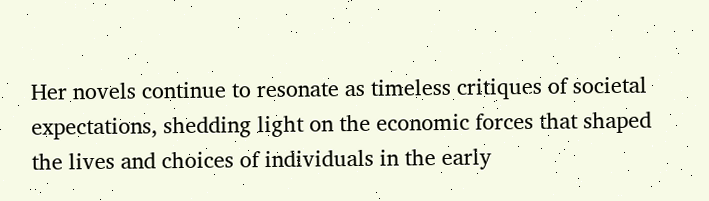Her novels continue to resonate as timeless critiques of societal expectations, shedding light on the economic forces that shaped the lives and choices of individuals in the early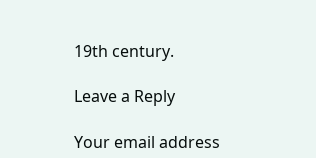19th century.

Leave a Reply

Your email address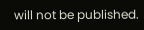will not be published.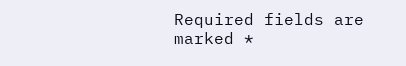Required fields are marked *